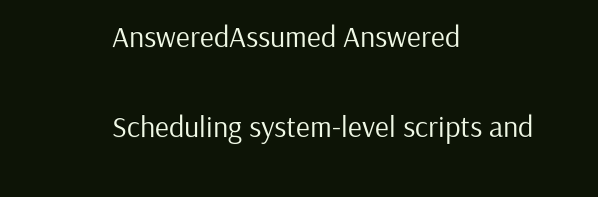AnsweredAssumed Answered

Scheduling system-level scripts and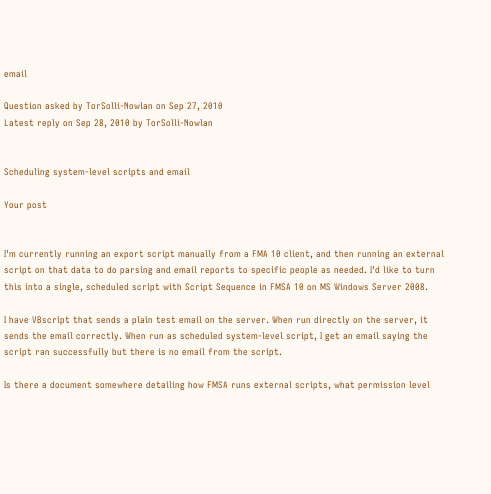email

Question asked by TorSolli-Nowlan on Sep 27, 2010
Latest reply on Sep 28, 2010 by TorSolli-Nowlan


Scheduling system-level scripts and email

Your post


I'm currently running an export script manually from a FMA 10 client, and then running an external script on that data to do parsing and email reports to specific people as needed. I'd like to turn this into a single, scheduled script with Script Sequence in FMSA 10 on MS Windows Server 2008.

I have VBscript that sends a plain test email on the server. When run directly on the server, it sends the email correctly. When run as scheduled system-level script, I get an email saying the script ran successfully but there is no email from the script.

Is there a document somewhere detailing how FMSA runs external scripts, what permission level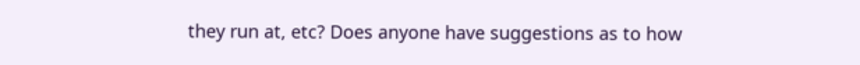they run at, etc? Does anyone have suggestions as to how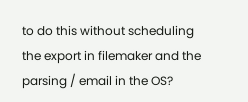to do this without scheduling the export in filemaker and the parsing / email in the OS?